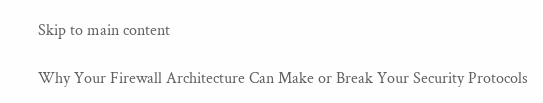Skip to main content

Why Your Firewall Architecture Can Make or Break Your Security Protocols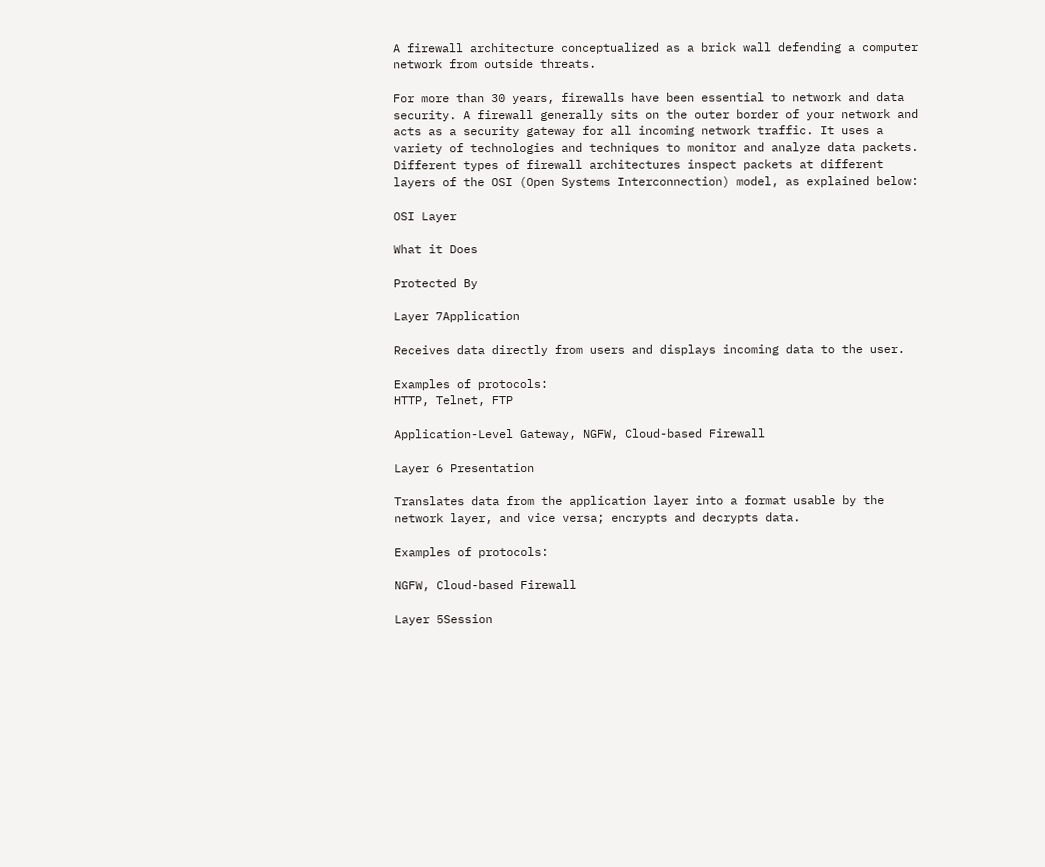A firewall architecture conceptualized as a brick wall defending a computer network from outside threats.

For more than 30 years, firewalls have been essential to network and data security. A firewall generally sits on the outer border of your network and acts as a security gateway for all incoming network traffic. It uses a variety of technologies and techniques to monitor and analyze data packets. Different types of firewall architectures inspect packets at different layers of the OSI (Open Systems Interconnection) model, as explained below:

OSI Layer

What it Does

Protected By

Layer 7Application

Receives data directly from users and displays incoming data to the user.

Examples of protocols:
HTTP, Telnet, FTP

Application-Level Gateway, NGFW, Cloud-based Firewall

Layer 6 Presentation

Translates data from the application layer into a format usable by the network layer, and vice versa; encrypts and decrypts data.

Examples of protocols:

NGFW, Cloud-based Firewall

Layer 5Session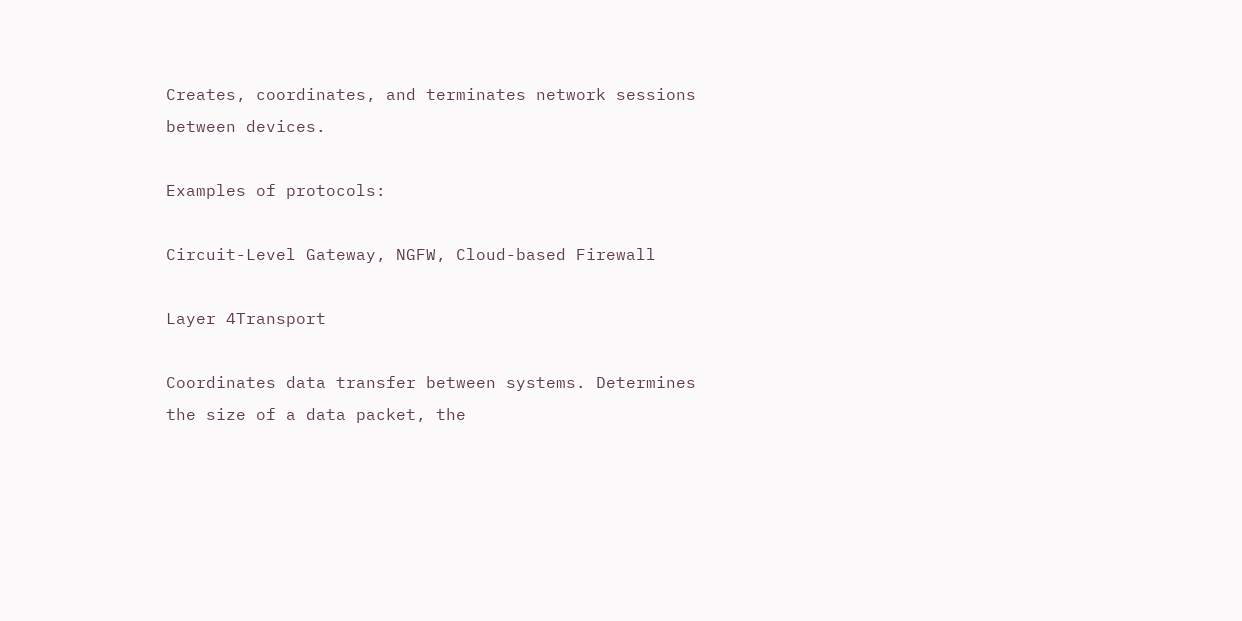Creates, coordinates, and terminates network sessions between devices.

Examples of protocols:

Circuit-Level Gateway, NGFW, Cloud-based Firewall

Layer 4Transport

Coordinates data transfer between systems. Determines the size of a data packet, the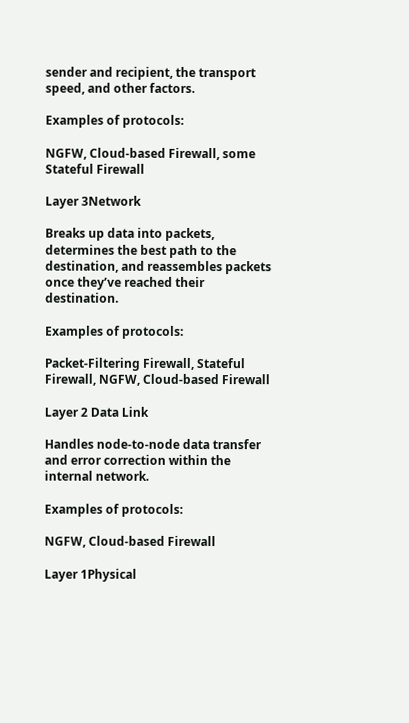sender and recipient, the transport speed, and other factors.

Examples of protocols:

NGFW, Cloud-based Firewall, some Stateful Firewall

Layer 3Network

Breaks up data into packets, determines the best path to the destination, and reassembles packets once they’ve reached their destination.

Examples of protocols:

Packet-Filtering Firewall, Stateful Firewall, NGFW, Cloud-based Firewall

Layer 2 Data Link

Handles node-to-node data transfer and error correction within the internal network.

Examples of protocols:

NGFW, Cloud-based Firewall

Layer 1Physical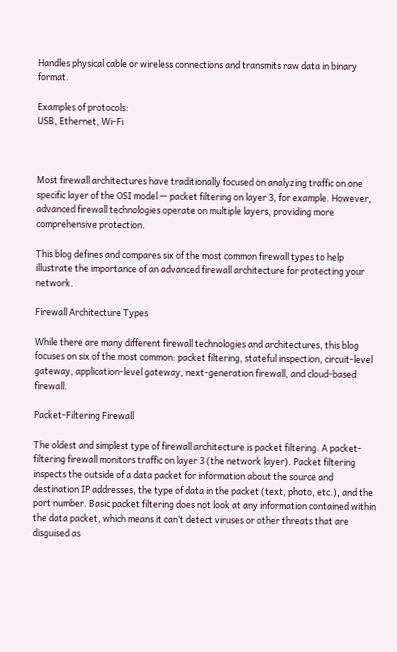Handles physical cable or wireless connections and transmits raw data in binary format.

Examples of protocols:
USB, Ethernet, Wi-Fi



Most firewall architectures have traditionally focused on analyzing traffic on one specific layer of the OSI model — packet filtering on layer 3, for example. However, advanced firewall technologies operate on multiple layers, providing more comprehensive protection.

This blog defines and compares six of the most common firewall types to help illustrate the importance of an advanced firewall architecture for protecting your network.

Firewall Architecture Types

While there are many different firewall technologies and architectures, this blog focuses on six of the most common: packet filtering, stateful inspection, circuit-level gateway, application-level gateway, next-generation firewall, and cloud-based firewall.

Packet-Filtering Firewall

The oldest and simplest type of firewall architecture is packet filtering. A packet-filtering firewall monitors traffic on layer 3 (the network layer). Packet filtering inspects the outside of a data packet for information about the source and destination IP addresses, the type of data in the packet (text, photo, etc.), and the port number. Basic packet filtering does not look at any information contained within the data packet, which means it can’t detect viruses or other threats that are disguised as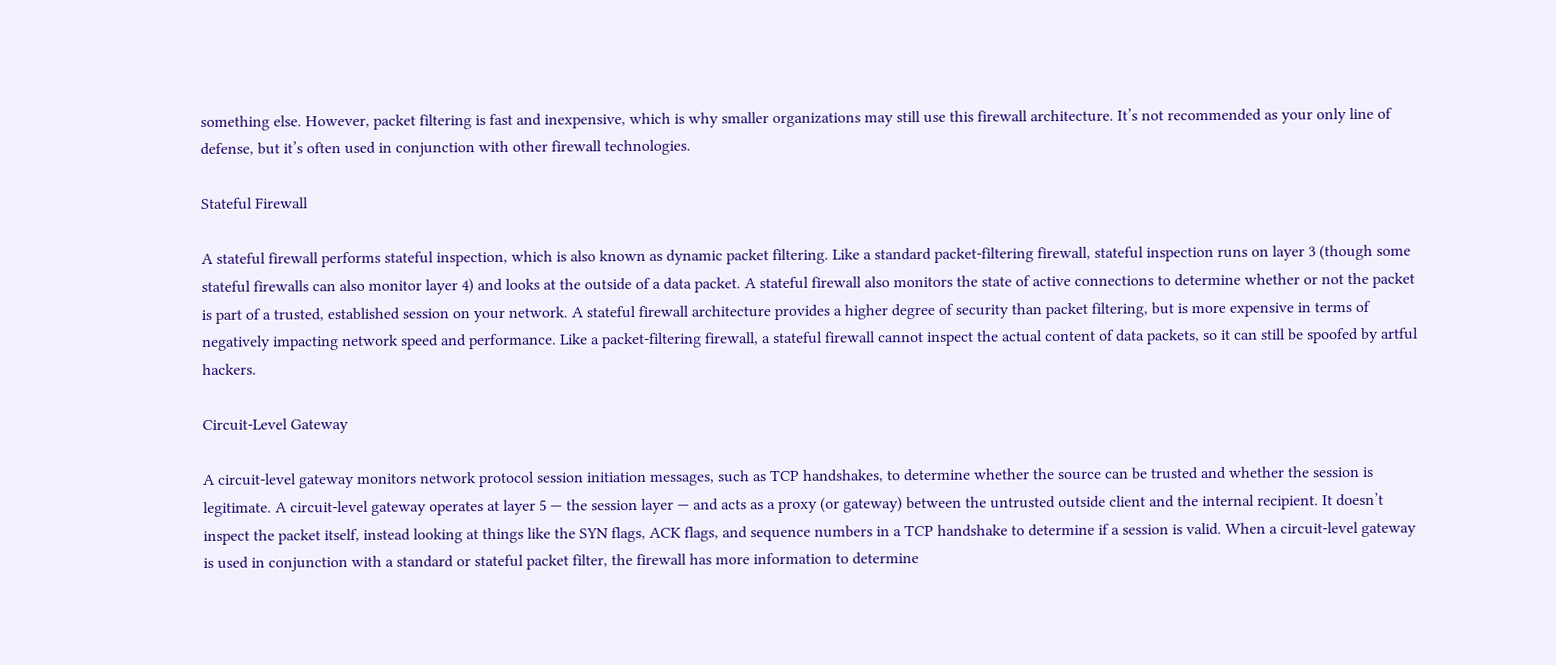something else. However, packet filtering is fast and inexpensive, which is why smaller organizations may still use this firewall architecture. It’s not recommended as your only line of defense, but it’s often used in conjunction with other firewall technologies.

Stateful Firewall

A stateful firewall performs stateful inspection, which is also known as dynamic packet filtering. Like a standard packet-filtering firewall, stateful inspection runs on layer 3 (though some stateful firewalls can also monitor layer 4) and looks at the outside of a data packet. A stateful firewall also monitors the state of active connections to determine whether or not the packet is part of a trusted, established session on your network. A stateful firewall architecture provides a higher degree of security than packet filtering, but is more expensive in terms of negatively impacting network speed and performance. Like a packet-filtering firewall, a stateful firewall cannot inspect the actual content of data packets, so it can still be spoofed by artful hackers.

Circuit-Level Gateway

A circuit-level gateway monitors network protocol session initiation messages, such as TCP handshakes, to determine whether the source can be trusted and whether the session is legitimate. A circuit-level gateway operates at layer 5 — the session layer — and acts as a proxy (or gateway) between the untrusted outside client and the internal recipient. It doesn’t inspect the packet itself, instead looking at things like the SYN flags, ACK flags, and sequence numbers in a TCP handshake to determine if a session is valid. When a circuit-level gateway is used in conjunction with a standard or stateful packet filter, the firewall has more information to determine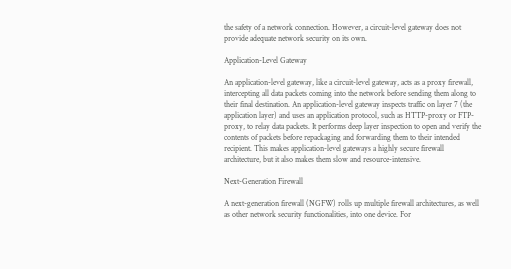the safety of a network connection. However, a circuit-level gateway does not provide adequate network security on its own.

Application-Level Gateway

An application-level gateway, like a circuit-level gateway, acts as a proxy firewall, intercepting all data packets coming into the network before sending them along to their final destination. An application-level gateway inspects traffic on layer 7 (the application layer) and uses an application protocol, such as HTTP-proxy or FTP-proxy, to relay data packets. It performs deep layer inspection to open and verify the contents of packets before repackaging and forwarding them to their intended recipient. This makes application-level gateways a highly secure firewall architecture, but it also makes them slow and resource-intensive.

Next-Generation Firewall

A next-generation firewall (NGFW) rolls up multiple firewall architectures, as well as other network security functionalities, into one device. For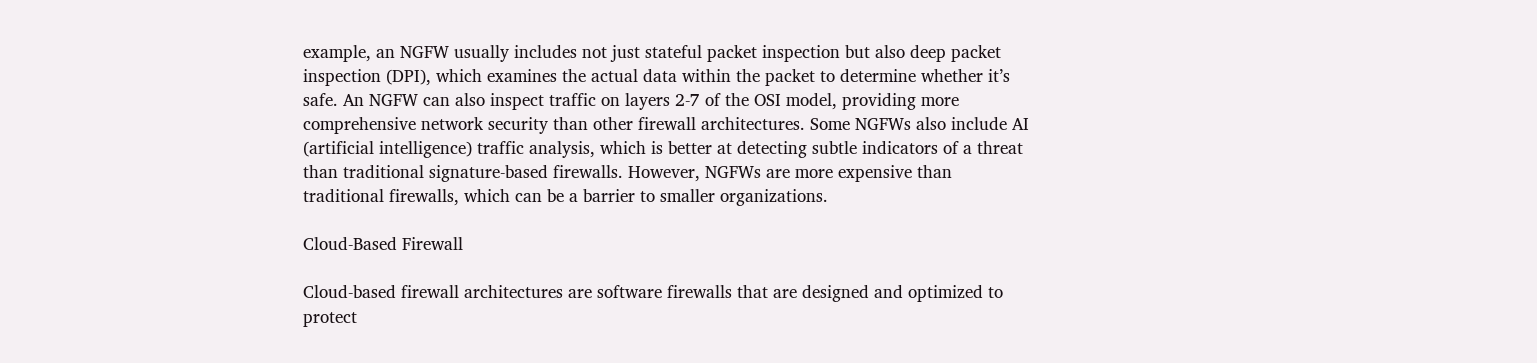example, an NGFW usually includes not just stateful packet inspection but also deep packet inspection (DPI), which examines the actual data within the packet to determine whether it’s safe. An NGFW can also inspect traffic on layers 2-7 of the OSI model, providing more comprehensive network security than other firewall architectures. Some NGFWs also include AI (artificial intelligence) traffic analysis, which is better at detecting subtle indicators of a threat than traditional signature-based firewalls. However, NGFWs are more expensive than traditional firewalls, which can be a barrier to smaller organizations.

Cloud-Based Firewall

Cloud-based firewall architectures are software firewalls that are designed and optimized to protect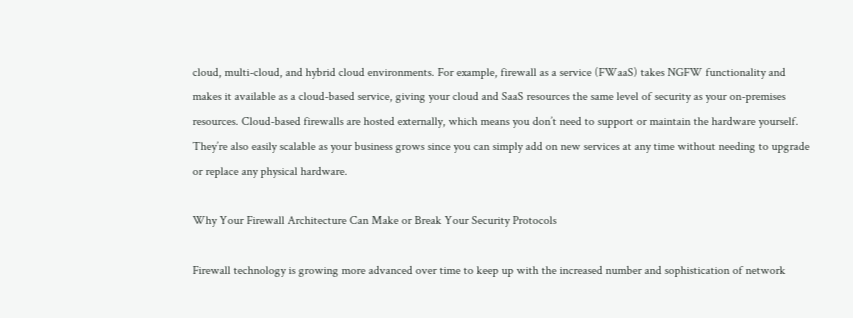cloud, multi-cloud, and hybrid cloud environments. For example, firewall as a service (FWaaS) takes NGFW functionality and makes it available as a cloud-based service, giving your cloud and SaaS resources the same level of security as your on-premises resources. Cloud-based firewalls are hosted externally, which means you don’t need to support or maintain the hardware yourself. They’re also easily scalable as your business grows since you can simply add on new services at any time without needing to upgrade or replace any physical hardware.

Why Your Firewall Architecture Can Make or Break Your Security Protocols

Firewall technology is growing more advanced over time to keep up with the increased number and sophistication of network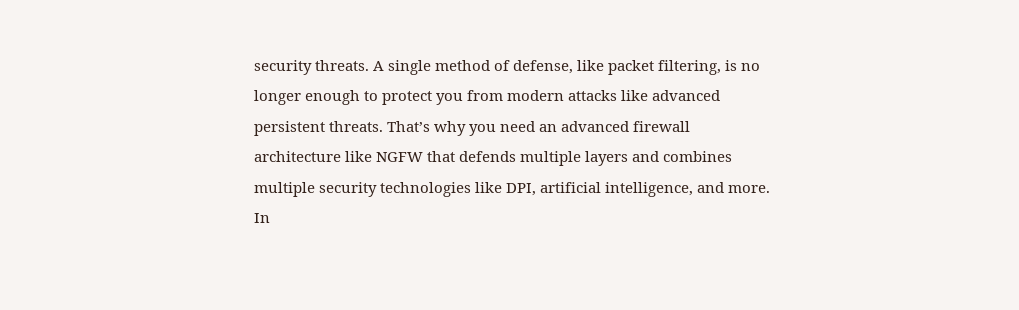security threats. A single method of defense, like packet filtering, is no longer enough to protect you from modern attacks like advanced persistent threats. That’s why you need an advanced firewall architecture like NGFW that defends multiple layers and combines multiple security technologies like DPI, artificial intelligence, and more. In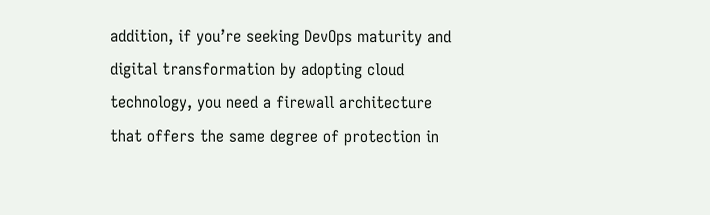addition, if you’re seeking DevOps maturity and digital transformation by adopting cloud technology, you need a firewall architecture that offers the same degree of protection in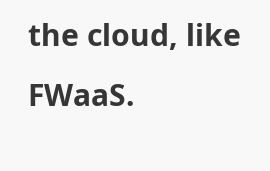the cloud, like FWaaS.